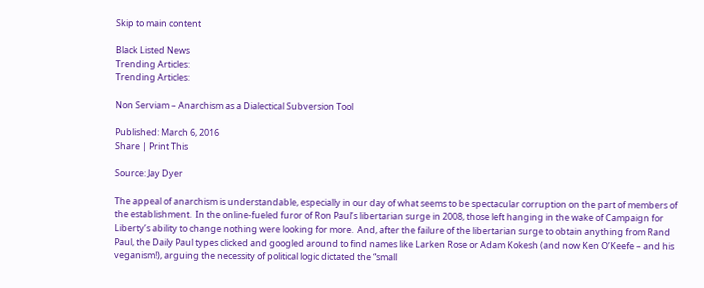Skip to main content

Black Listed News
Trending Articles:
Trending Articles:

Non Serviam – Anarchism as a Dialectical Subversion Tool

Published: March 6, 2016
Share | Print This

Source: Jay Dyer

The appeal of anarchism is understandable, especially in our day of what seems to be spectacular corruption on the part of members of the establishment.  In the online-fueled furor of Ron Paul’s libertarian surge in 2008, those left hanging in the wake of Campaign for Liberty’s ability to change nothing were looking for more.  And, after the failure of the libertarian surge to obtain anything from Rand Paul, the Daily Paul types clicked and googled around to find names like Larken Rose or Adam Kokesh (and now Ken O’Keefe – and his veganism!), arguing the necessity of political logic dictated the “small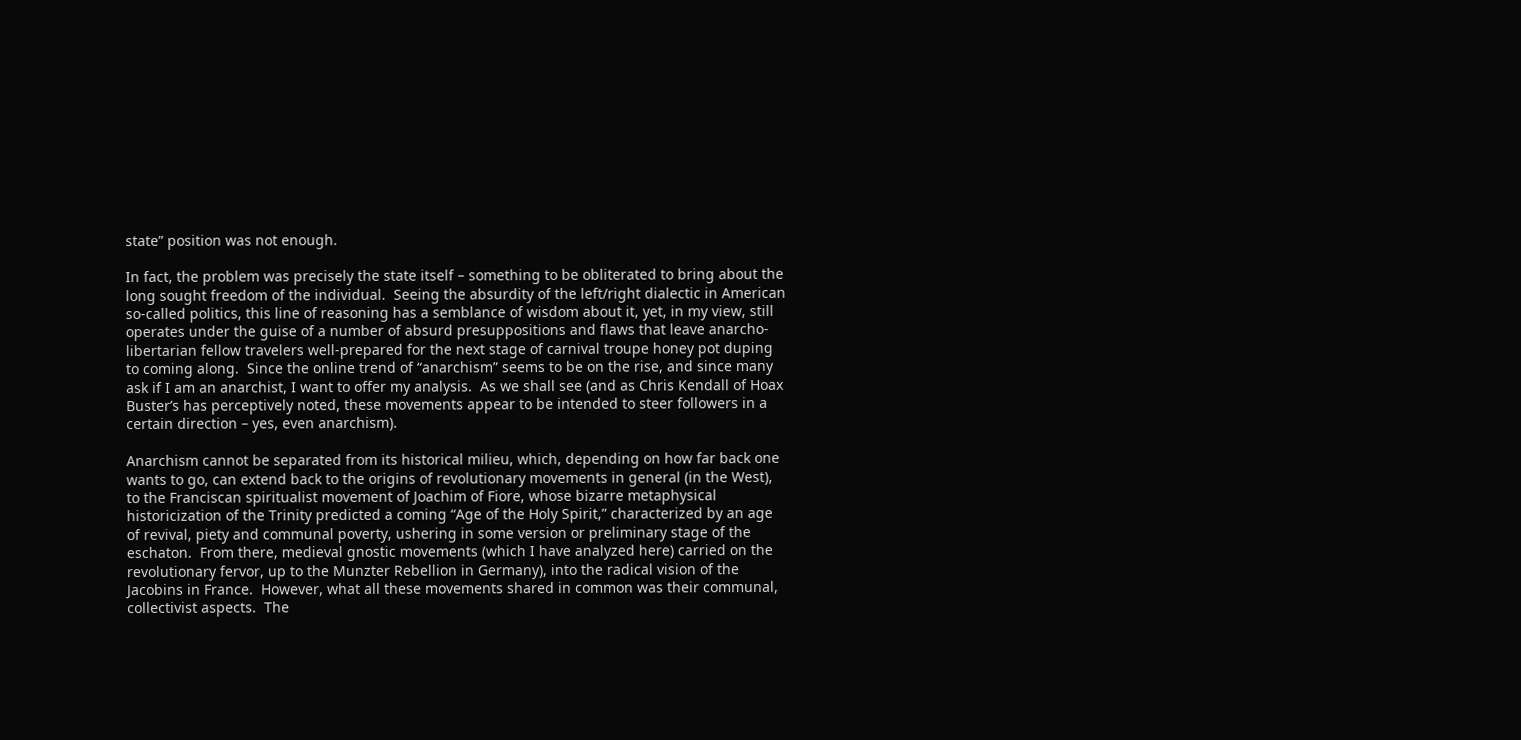state” position was not enough.

In fact, the problem was precisely the state itself – something to be obliterated to bring about the long sought freedom of the individual.  Seeing the absurdity of the left/right dialectic in American so-called politics, this line of reasoning has a semblance of wisdom about it, yet, in my view, still operates under the guise of a number of absurd presuppositions and flaws that leave anarcho-libertarian fellow travelers well-prepared for the next stage of carnival troupe honey pot duping to coming along.  Since the online trend of “anarchism” seems to be on the rise, and since many ask if I am an anarchist, I want to offer my analysis.  As we shall see (and as Chris Kendall of Hoax Buster’s has perceptively noted, these movements appear to be intended to steer followers in a certain direction – yes, even anarchism).

Anarchism cannot be separated from its historical milieu, which, depending on how far back one wants to go, can extend back to the origins of revolutionary movements in general (in the West), to the Franciscan spiritualist movement of Joachim of Fiore, whose bizarre metaphysical historicization of the Trinity predicted a coming “Age of the Holy Spirit,” characterized by an age of revival, piety and communal poverty, ushering in some version or preliminary stage of the eschaton.  From there, medieval gnostic movements (which I have analyzed here) carried on the revolutionary fervor, up to the Munzter Rebellion in Germany), into the radical vision of the Jacobins in France.  However, what all these movements shared in common was their communal, collectivist aspects.  The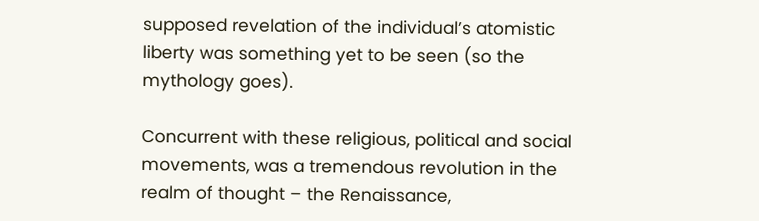supposed revelation of the individual’s atomistic liberty was something yet to be seen (so the mythology goes).

Concurrent with these religious, political and social movements, was a tremendous revolution in the realm of thought – the Renaissance,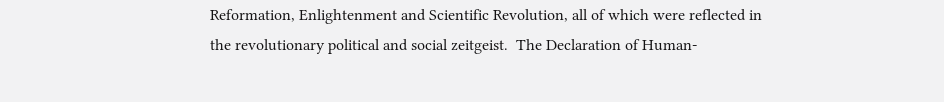Reformation, Enlightenment and Scientific Revolution, all of which were reflected in the revolutionary political and social zeitgeist.  The Declaration of Human-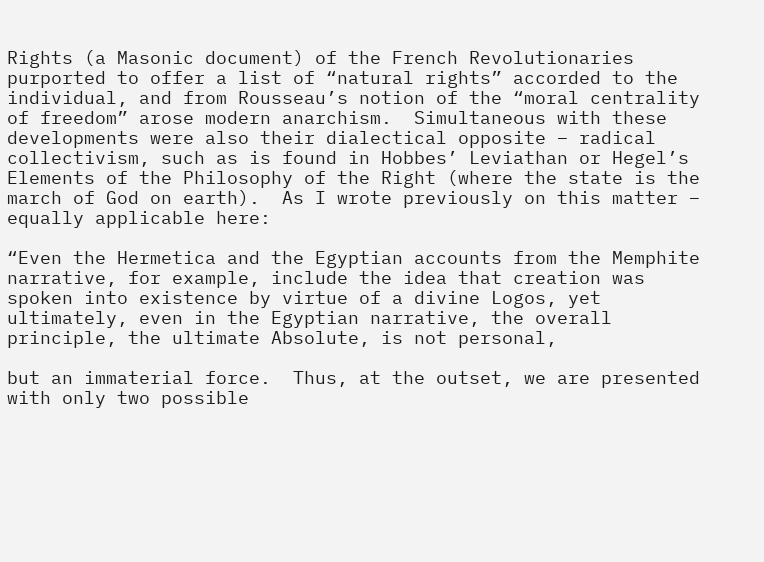Rights (a Masonic document) of the French Revolutionaries purported to offer a list of “natural rights” accorded to the individual, and from Rousseau’s notion of the “moral centrality of freedom” arose modern anarchism.  Simultaneous with these developments were also their dialectical opposite – radical collectivism, such as is found in Hobbes’ Leviathan or Hegel’s Elements of the Philosophy of the Right (where the state is the march of God on earth).  As I wrote previously on this matter – equally applicable here:

“Even the Hermetica and the Egyptian accounts from the Memphite narrative, for example, include the idea that creation was spoken into existence by virtue of a divine Logos, yet ultimately, even in the Egyptian narrative, the overall principle, the ultimate Absolute, is not personal,

but an immaterial force.  Thus, at the outset, we are presented with only two possible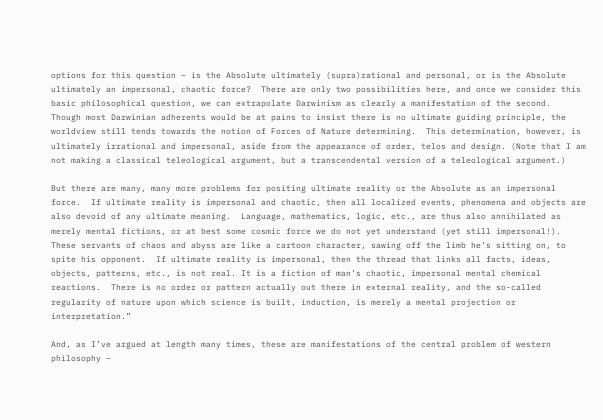options for this question – is the Absolute ultimately (supra)rational and personal, or is the Absolute ultimately an impersonal, chaotic force?  There are only two possibilities here, and once we consider this basic philosophical question, we can extrapolate Darwinism as clearly a manifestation of the second.   Though most Darwinian adherents would be at pains to insist there is no ultimate guiding principle, the worldview still tends towards the notion of Forces of Nature determining.  This determination, however, is ultimately irrational and impersonal, aside from the appearance of order, telos and design. (Note that I am not making a classical teleological argument, but a transcendental version of a teleological argument.)

But there are many, many more problems for positing ultimate reality or the Absolute as an impersonal force.  If ultimate reality is impersonal and chaotic, then all localized events, phenomena and objects are also devoid of any ultimate meaning.  Language, mathematics, logic, etc., are thus also annihilated as merely mental fictions, or at best some cosmic force we do not yet understand (yet still impersonal!).  These servants of chaos and abyss are like a cartoon character, sawing off the limb he’s sitting on, to spite his opponent.  If ultimate reality is impersonal, then the thread that links all facts, ideas, objects, patterns, etc., is not real. It is a fiction of man’s chaotic, impersonal mental chemical reactions.  There is no order or pattern actually out there in external reality, and the so-called regularity of nature upon which science is built, induction, is merely a mental projection or interpretation.”

And, as I’ve argued at length many times, these are manifestations of the central problem of western philosophy –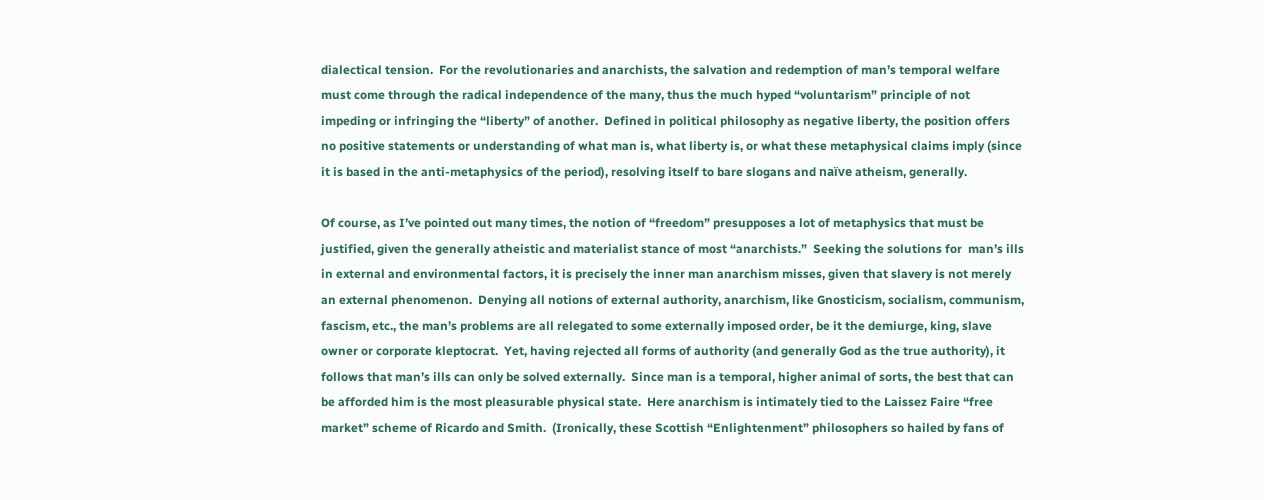dialectical tension.  For the revolutionaries and anarchists, the salvation and redemption of man’s temporal welfare must come through the radical independence of the many, thus the much hyped “voluntarism” principle of not impeding or infringing the “liberty” of another.  Defined in political philosophy as negative liberty, the position offers no positive statements or understanding of what man is, what liberty is, or what these metaphysical claims imply (since it is based in the anti-metaphysics of the period), resolving itself to bare slogans and naïve atheism, generally.

Of course, as I’ve pointed out many times, the notion of “freedom” presupposes a lot of metaphysics that must be justified, given the generally atheistic and materialist stance of most “anarchists.”  Seeking the solutions for  man’s ills in external and environmental factors, it is precisely the inner man anarchism misses, given that slavery is not merely an external phenomenon.  Denying all notions of external authority, anarchism, like Gnosticism, socialism, communism, fascism, etc., the man’s problems are all relegated to some externally imposed order, be it the demiurge, king, slave owner or corporate kleptocrat.  Yet, having rejected all forms of authority (and generally God as the true authority), it follows that man’s ills can only be solved externally.  Since man is a temporal, higher animal of sorts, the best that can be afforded him is the most pleasurable physical state.  Here anarchism is intimately tied to the Laissez Faire “free market” scheme of Ricardo and Smith.  (Ironically, these Scottish “Enlightenment” philosophers so hailed by fans of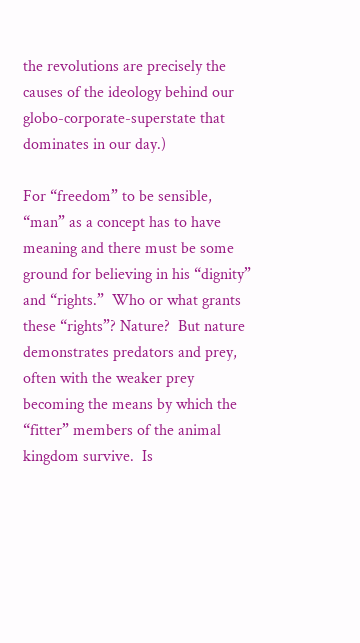the revolutions are precisely the causes of the ideology behind our globo-corporate-superstate that dominates in our day.)

For “freedom” to be sensible, “man” as a concept has to have meaning and there must be some ground for believing in his “dignity” and “rights.”  Who or what grants these “rights”? Nature?  But nature demonstrates predators and prey, often with the weaker prey becoming the means by which the “fitter” members of the animal kingdom survive.  Is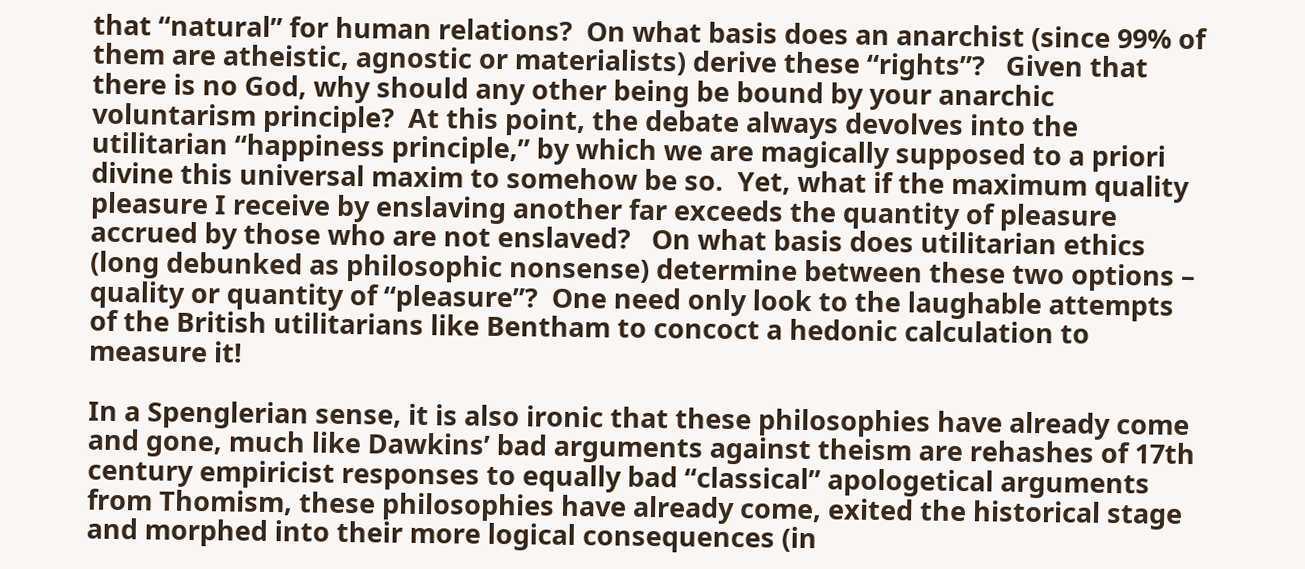that “natural” for human relations?  On what basis does an anarchist (since 99% of them are atheistic, agnostic or materialists) derive these “rights”?   Given that there is no God, why should any other being be bound by your anarchic voluntarism principle?  At this point, the debate always devolves into the utilitarian “happiness principle,” by which we are magically supposed to a priori divine this universal maxim to somehow be so.  Yet, what if the maximum quality pleasure I receive by enslaving another far exceeds the quantity of pleasure accrued by those who are not enslaved?   On what basis does utilitarian ethics (long debunked as philosophic nonsense) determine between these two options – quality or quantity of “pleasure”?  One need only look to the laughable attempts of the British utilitarians like Bentham to concoct a hedonic calculation to measure it!

In a Spenglerian sense, it is also ironic that these philosophies have already come and gone, much like Dawkins’ bad arguments against theism are rehashes of 17th century empiricist responses to equally bad “classical” apologetical arguments from Thomism, these philosophies have already come, exited the historical stage and morphed into their more logical consequences (in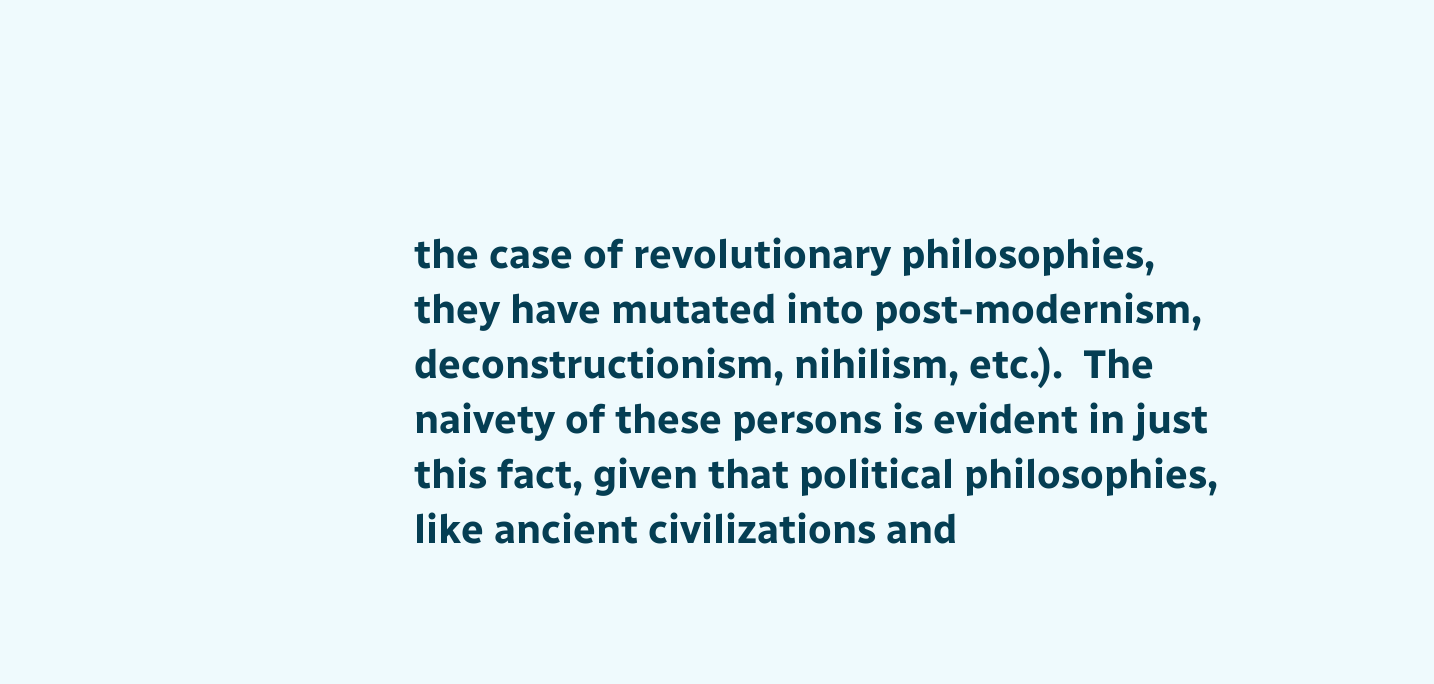the case of revolutionary philosophies, they have mutated into post-modernism, deconstructionism, nihilism, etc.).  The naivety of these persons is evident in just this fact, given that political philosophies, like ancient civilizations and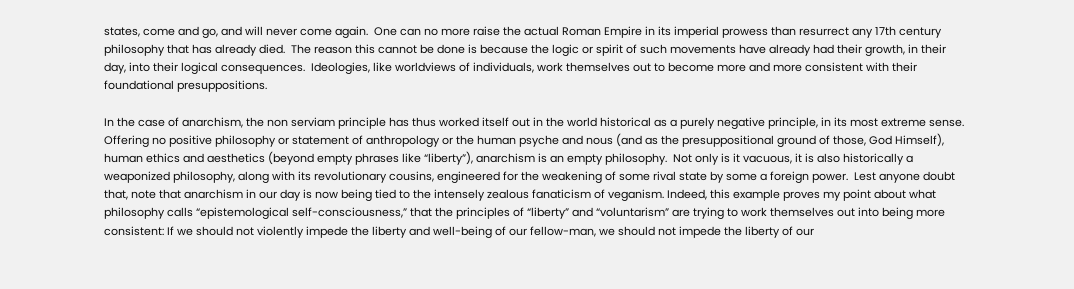states, come and go, and will never come again.  One can no more raise the actual Roman Empire in its imperial prowess than resurrect any 17th century philosophy that has already died.  The reason this cannot be done is because the logic or spirit of such movements have already had their growth, in their day, into their logical consequences.  Ideologies, like worldviews of individuals, work themselves out to become more and more consistent with their foundational presuppositions.

In the case of anarchism, the non serviam principle has thus worked itself out in the world historical as a purely negative principle, in its most extreme sense.  Offering no positive philosophy or statement of anthropology or the human psyche and nous (and as the presuppositional ground of those, God Himself), human ethics and aesthetics (beyond empty phrases like “liberty”), anarchism is an empty philosophy.  Not only is it vacuous, it is also historically a weaponized philosophy, along with its revolutionary cousins, engineered for the weakening of some rival state by some a foreign power.  Lest anyone doubt that, note that anarchism in our day is now being tied to the intensely zealous fanaticism of veganism. Indeed, this example proves my point about what philosophy calls “epistemological self-consciousness,” that the principles of “liberty” and “voluntarism” are trying to work themselves out into being more consistent: If we should not violently impede the liberty and well-being of our fellow-man, we should not impede the liberty of our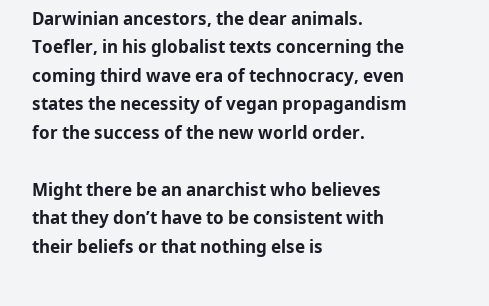Darwinian ancestors, the dear animals.  Toefler, in his globalist texts concerning the coming third wave era of technocracy, even states the necessity of vegan propagandism for the success of the new world order.

Might there be an anarchist who believes that they don’t have to be consistent with their beliefs or that nothing else is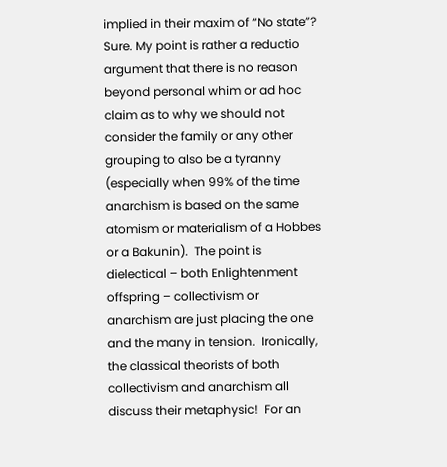implied in their maxim of “No state”? Sure. My point is rather a reductio argument that there is no reason beyond personal whim or ad hoc claim as to why we should not consider the family or any other grouping to also be a tyranny (especially when 99% of the time anarchism is based on the same atomism or materialism of a Hobbes or a Bakunin).  The point is dielectical – both Enlightenment offspring – collectivism or anarchism are just placing the one and the many in tension.  Ironically, the classical theorists of both collectivism and anarchism all discuss their metaphysic!  For an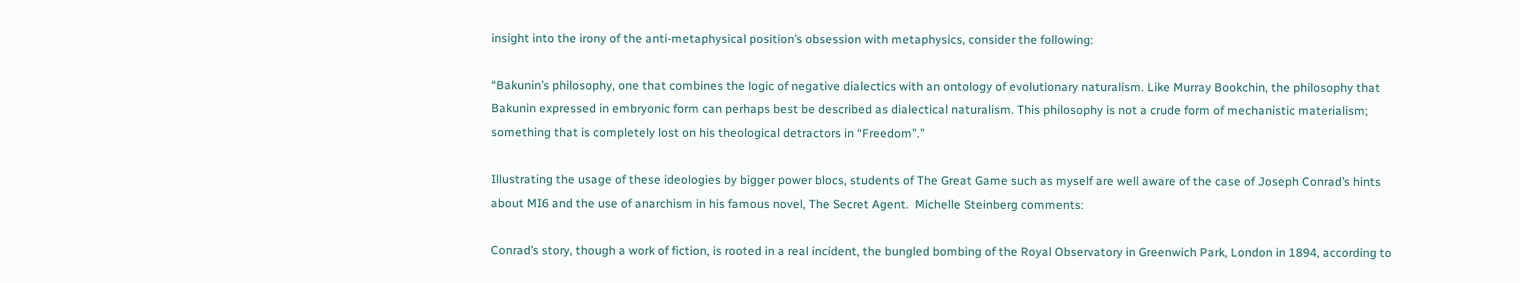insight into the irony of the anti-metaphysical position’s obsession with metaphysics, consider the following:

“Bakunin’s philosophy, one that combines the logic of negative dialectics with an ontology of evolutionary naturalism. Like Murray Bookchin, the philosophy that Bakunin expressed in embryonic form can perhaps best be described as dialectical naturalism. This philosophy is not a crude form of mechanistic materialism; something that is completely lost on his theological detractors in “Freedom”.”

Illustrating the usage of these ideologies by bigger power blocs, students of The Great Game such as myself are well aware of the case of Joseph Conrad’s hints about MI6 and the use of anarchism in his famous novel, The Secret Agent.  Michelle Steinberg comments:

Conrad’s story, though a work of fiction, is rooted in a real incident, the bungled bombing of the Royal Observatory in Greenwich Park, London in 1894, according to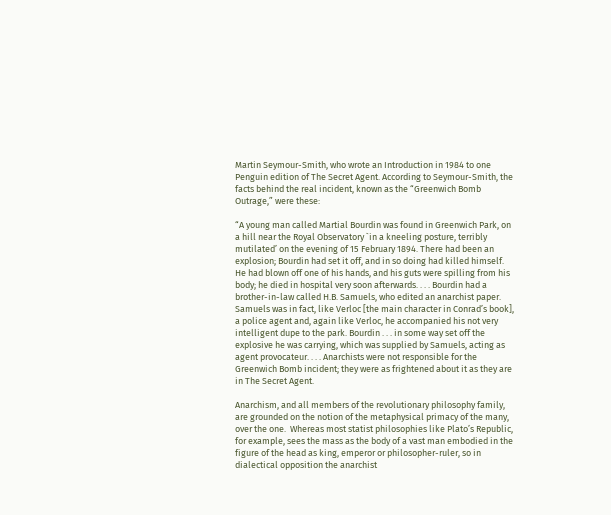Martin Seymour-Smith, who wrote an Introduction in 1984 to one Penguin edition of The Secret Agent. According to Seymour-Smith, the facts behind the real incident, known as the “Greenwich Bomb Outrage,” were these:

“A young man called Martial Bourdin was found in Greenwich Park, on a hill near the Royal Observatory `in a kneeling posture, terribly mutilated’ on the evening of 15 February 1894. There had been an explosion; Bourdin had set it off, and in so doing had killed himself. He had blown off one of his hands, and his guts were spilling from his body; he died in hospital very soon afterwards. . . . Bourdin had a brother-in-law called H.B. Samuels, who edited an anarchist paper. Samuels was in fact, like Verloc [the main character in Conrad’s book], a police agent and, again like Verloc, he accompanied his not very intelligent dupe to the park. Bourdin . . . in some way set off the explosive he was carrying, which was supplied by Samuels, acting as agent provocateur. . . . Anarchists were not responsible for the Greenwich Bomb incident; they were as frightened about it as they are in The Secret Agent.

Anarchism, and all members of the revolutionary philosophy family, are grounded on the notion of the metaphysical primacy of the many, over the one.  Whereas most statist philosophies like Plato’s Republic, for example, sees the mass as the body of a vast man embodied in the figure of the head as king, emperor or philosopher-ruler, so in dialectical opposition the anarchist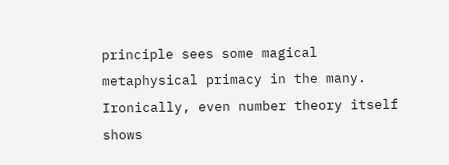principle sees some magical metaphysical primacy in the many.  Ironically, even number theory itself shows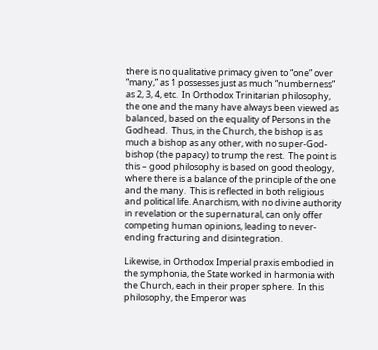there is no qualitative primacy given to “one” over “many,” as 1 possesses just as much “numberness” as 2, 3, 4, etc.  In Orthodox Trinitarian philosophy, the one and the many have always been viewed as balanced, based on the equality of Persons in the Godhead.  Thus, in the Church, the bishop is as much a bishop as any other, with no super-God-bishop (the papacy) to trump the rest.  The point is this – good philosophy is based on good theology, where there is a balance of the principle of the one and the many.  This is reflected in both religious and political life. Anarchism, with no divine authority in revelation or the supernatural, can only offer competing human opinions, leading to never-ending fracturing and disintegration.

Likewise, in Orthodox Imperial praxis embodied in the symphonia, the State worked in harmonia with the Church, each in their proper sphere.  In this philosophy, the Emperor was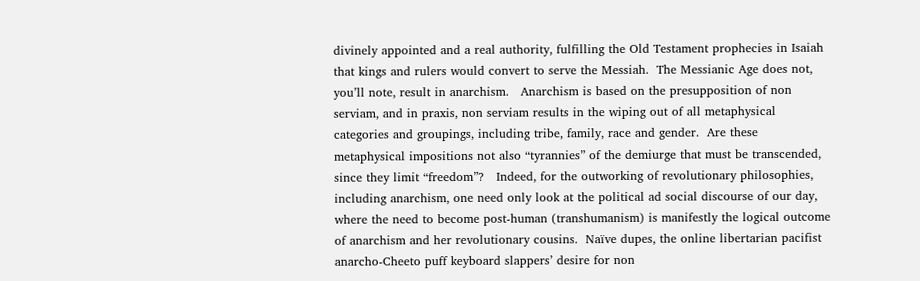divinely appointed and a real authority, fulfilling the Old Testament prophecies in Isaiah that kings and rulers would convert to serve the Messiah.  The Messianic Age does not, you’ll note, result in anarchism.   Anarchism is based on the presupposition of non serviam, and in praxis, non serviam results in the wiping out of all metaphysical categories and groupings, including tribe, family, race and gender.  Are these metaphysical impositions not also “tyrannies” of the demiurge that must be transcended, since they limit “freedom”?   Indeed, for the outworking of revolutionary philosophies, including anarchism, one need only look at the political ad social discourse of our day, where the need to become post-human (transhumanism) is manifestly the logical outcome of anarchism and her revolutionary cousins.  Naïve dupes, the online libertarian pacifist anarcho-Cheeto puff keyboard slappers’ desire for non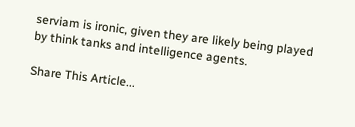serviam is ironic, given they are likely being played by think tanks and intelligence agents.

Share This Article...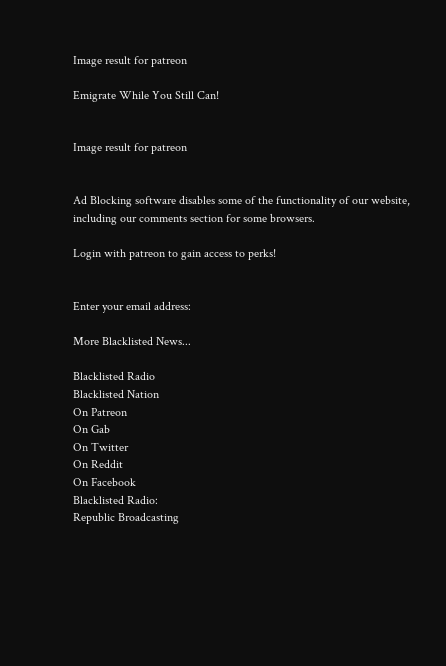Image result for patreon

Emigrate While You Still Can!


Image result for patreon


Ad Blocking software disables some of the functionality of our website, including our comments section for some browsers.

Login with patreon to gain access to perks!


Enter your email address:

More Blacklisted News...

Blacklisted Radio
Blacklisted Nation
On Patreon
On Gab
On Twitter
On Reddit
On Facebook
Blacklisted Radio:
Republic Broadcasting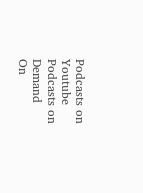Podcasts on Youtube
Podcasts on Demand
On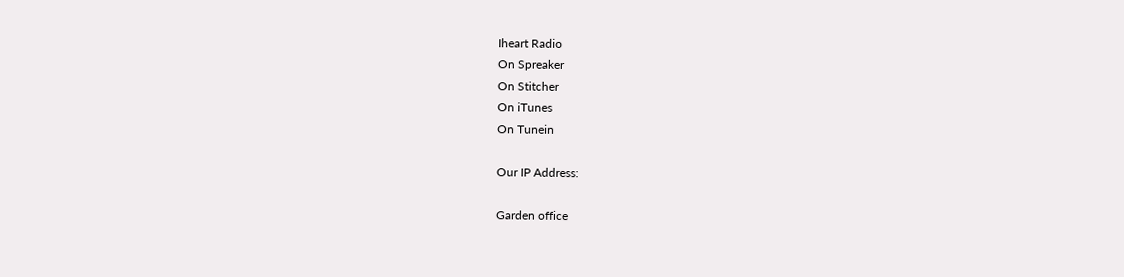Iheart Radio
On Spreaker
On Stitcher
On iTunes
On Tunein

Our IP Address:

Garden office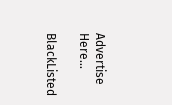Advertise Here...

BlackListed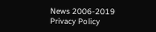News 2006-2019
Privacy Policy